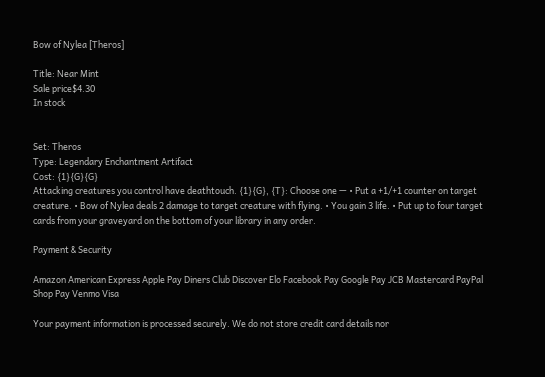Bow of Nylea [Theros]

Title: Near Mint
Sale price$4.30
In stock


Set: Theros
Type: Legendary Enchantment Artifact
Cost: {1}{G}{G}
Attacking creatures you control have deathtouch. {1}{G}, {T}: Choose one — • Put a +1/+1 counter on target creature. • Bow of Nylea deals 2 damage to target creature with flying. • You gain 3 life. • Put up to four target cards from your graveyard on the bottom of your library in any order.

Payment & Security

Amazon American Express Apple Pay Diners Club Discover Elo Facebook Pay Google Pay JCB Mastercard PayPal Shop Pay Venmo Visa

Your payment information is processed securely. We do not store credit card details nor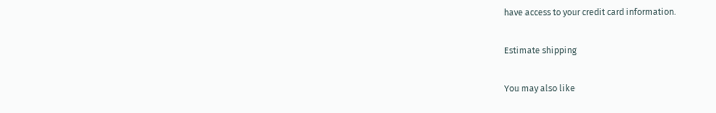have access to your credit card information.

Estimate shipping

You may also like